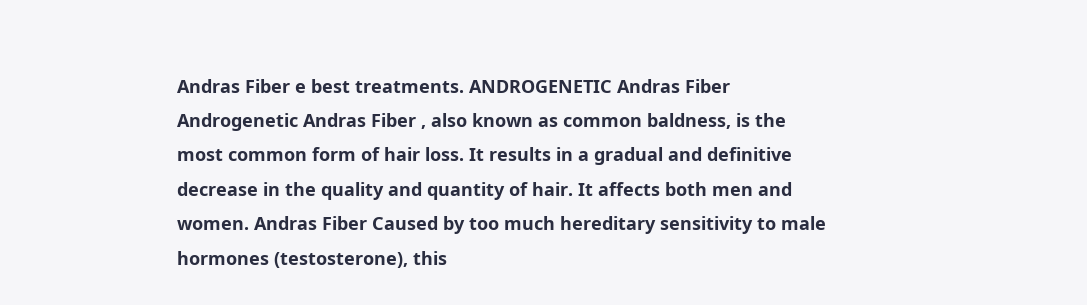Andras Fiber e best treatments. ANDROGENETIC Andras Fiber Androgenetic Andras Fiber , also known as common baldness, is the most common form of hair loss. It results in a gradual and definitive decrease in the quality and quantity of hair. It affects both men and women. Andras Fiber Caused by too much hereditary sensitivity to male hormones (testosterone), this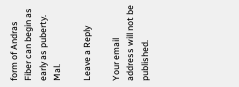form of Andras Fiber can begin as early as puberty. Mal.

Leave a Reply

Your email address will not be published.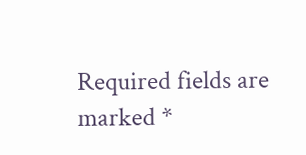Required fields are marked *